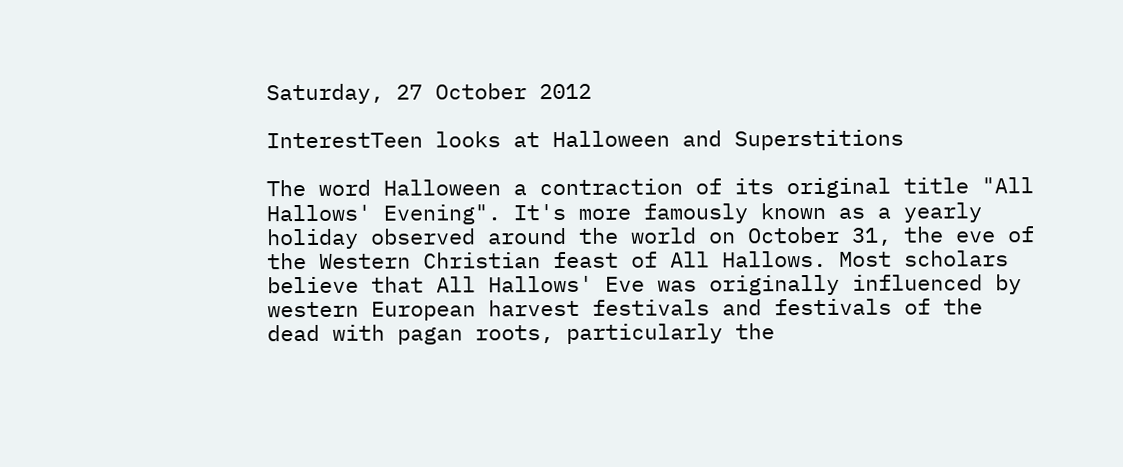Saturday, 27 October 2012

InterestTeen looks at Halloween and Superstitions

The word Halloween a contraction of its original title "All Hallows' Evening". It's more famously known as a yearly holiday observed around the world on October 31, the eve of the Western Christian feast of All Hallows. Most scholars believe that All Hallows' Eve was originally influenced by western European harvest festivals and festivals of the dead with pagan roots, particularly the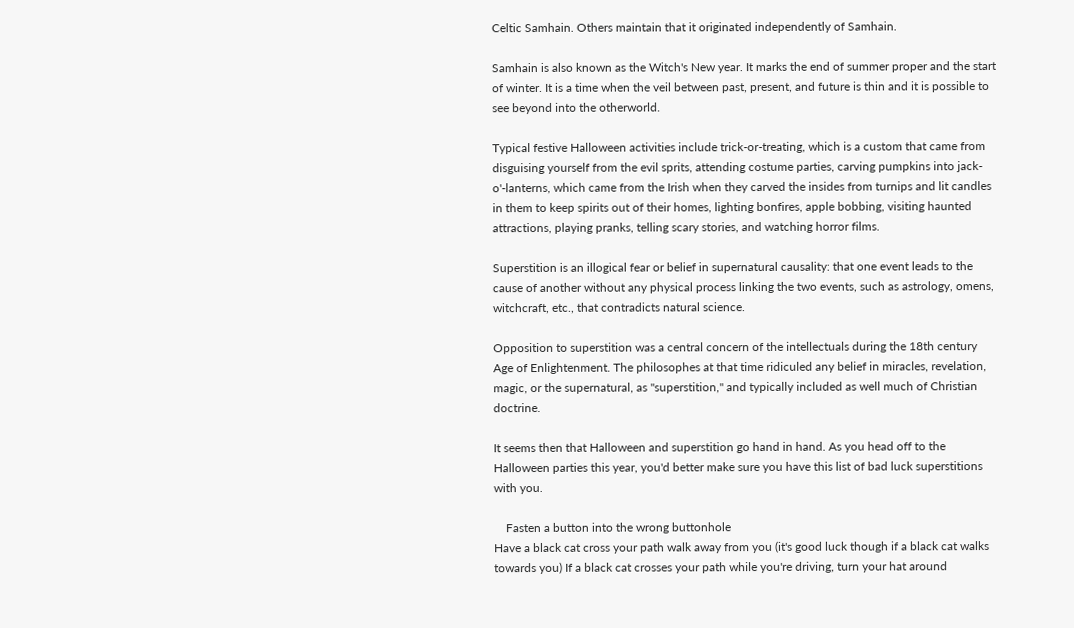Celtic Samhain. Others maintain that it originated independently of Samhain.

Samhain is also known as the Witch's New year. It marks the end of summer proper and the start of winter. It is a time when the veil between past, present, and future is thin and it is possible to see beyond into the otherworld.

Typical festive Halloween activities include trick-or-treating, which is a custom that came from disguising yourself from the evil sprits, attending costume parties, carving pumpkins into jack-o'-lanterns, which came from the Irish when they carved the insides from turnips and lit candles in them to keep spirits out of their homes, lighting bonfires, apple bobbing, visiting haunted attractions, playing pranks, telling scary stories, and watching horror films.

Superstition is an illogical fear or belief in supernatural causality: that one event leads to the cause of another without any physical process linking the two events, such as astrology, omens, witchcraft, etc., that contradicts natural science.

Opposition to superstition was a central concern of the intellectuals during the 18th century Age of Enlightenment. The philosophes at that time ridiculed any belief in miracles, revelation, magic, or the supernatural, as "superstition," and typically included as well much of Christian doctrine.

It seems then that Halloween and superstition go hand in hand. As you head off to the Halloween parties this year, you'd better make sure you have this list of bad luck superstitions with you.

    Fasten a button into the wrong buttonhole
Have a black cat cross your path walk away from you (it's good luck though if a black cat walks towards you) If a black cat crosses your path while you're driving, turn your hat around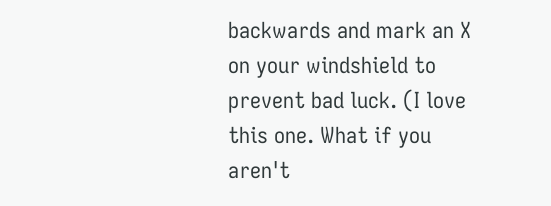backwards and mark an X on your windshield to prevent bad luck. (I love this one. What if you aren't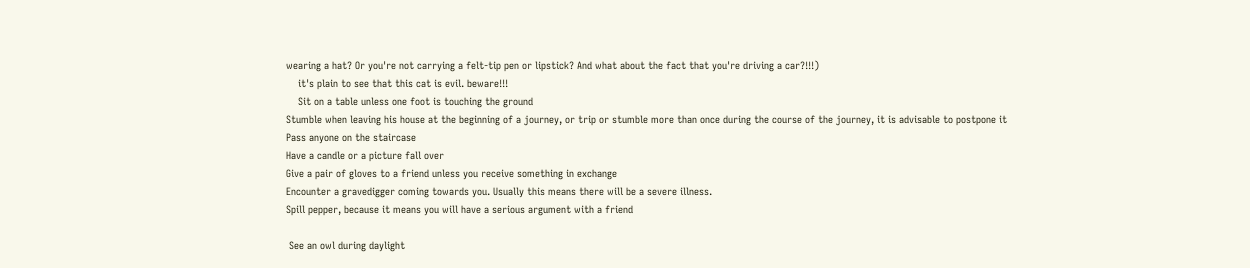wearing a hat? Or you're not carrying a felt-tip pen or lipstick? And what about the fact that you're driving a car?!!!)
    it's plain to see that this cat is evil. beware!!!
    Sit on a table unless one foot is touching the ground
Stumble when leaving his house at the beginning of a journey, or trip or stumble more than once during the course of the journey, it is advisable to postpone it
Pass anyone on the staircase
Have a candle or a picture fall over
Give a pair of gloves to a friend unless you receive something in exchange
Encounter a gravedigger coming towards you. Usually this means there will be a severe illness.
Spill pepper, because it means you will have a serious argument with a friend

 See an owl during daylight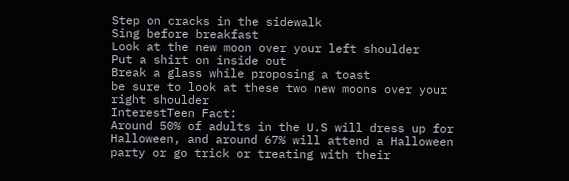Step on cracks in the sidewalk
Sing before breakfast
Look at the new moon over your left shoulder
Put a shirt on inside out
Break a glass while proposing a toast
be sure to look at these two new moons over your right shoulder
InterestTeen Fact:
Around 50% of adults in the U.S will dress up for Halloween, and around 67% will attend a Halloween party or go trick or treating with their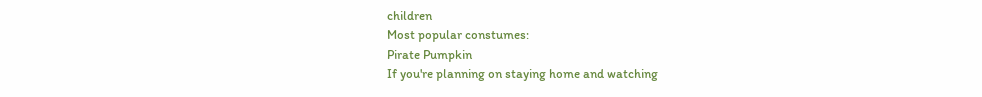children
Most popular constumes:
Pirate Pumpkin
If you're planning on staying home and watching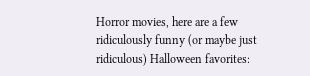Horror movies, here are a few ridiculously funny (or maybe just ridiculous) Halloween favorites: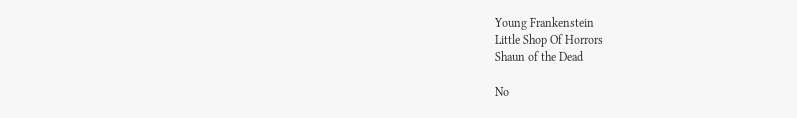Young Frankenstein
Little Shop Of Horrors
Shaun of the Dead

No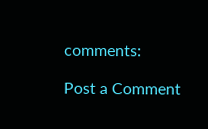comments:

Post a Comment